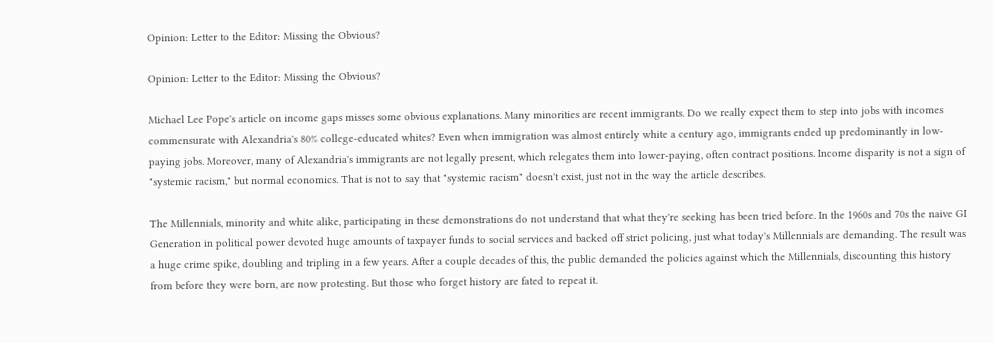Opinion: Letter to the Editor: Missing the Obvious?

Opinion: Letter to the Editor: Missing the Obvious?

Michael Lee Pope's article on income gaps misses some obvious explanations. Many minorities are recent immigrants. Do we really expect them to step into jobs with incomes commensurate with Alexandria's 80% college-educated whites? Even when immigration was almost entirely white a century ago, immigrants ended up predominantly in low-paying jobs. Moreover, many of Alexandria's immigrants are not legally present, which relegates them into lower-paying, often contract positions. Income disparity is not a sign of "systemic racism," but normal economics. That is not to say that "systemic racism" doesn't exist, just not in the way the article describes.

The Millennials, minority and white alike, participating in these demonstrations do not understand that what they're seeking has been tried before. In the 1960s and 70s the naive GI Generation in political power devoted huge amounts of taxpayer funds to social services and backed off strict policing, just what today's Millennials are demanding. The result was a huge crime spike, doubling and tripling in a few years. After a couple decades of this, the public demanded the policies against which the Millennials, discounting this history from before they were born, are now protesting. But those who forget history are fated to repeat it.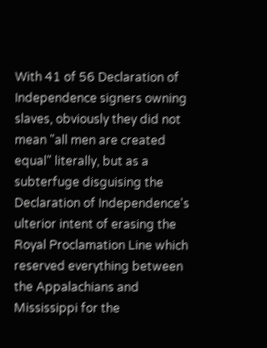With 41 of 56 Declaration of Independence signers owning slaves, obviously they did not mean "all men are created equal" literally, but as a subterfuge disguising the Declaration of Independence's ulterior intent of erasing the Royal Proclamation Line which reserved everything between the Appalachians and Mississippi for the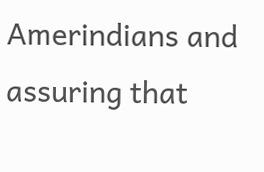Amerindians and assuring that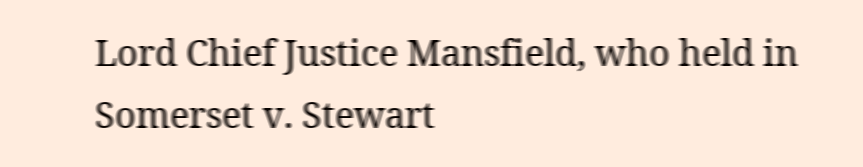Lord Chief Justice Mansfield, who held in Somerset v. Stewart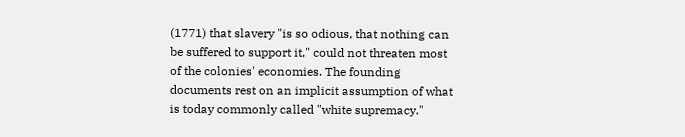(1771) that slavery "is so odious, that nothing can be suffered to support it," could not threaten most of the colonies' economies. The founding documents rest on an implicit assumption of what is today commonly called "white supremacy."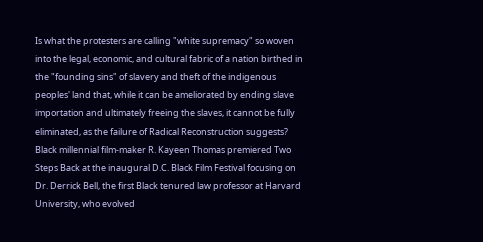Is what the protesters are calling "white supremacy" so woven into the legal, economic, and cultural fabric of a nation birthed in the "founding sins" of slavery and theft of the indigenous peoples' land that, while it can be ameliorated by ending slave importation and ultimately freeing the slaves, it cannot be fully eliminated, as the failure of Radical Reconstruction suggests? Black millennial film-maker R. Kayeen Thomas premiered Two Steps Back at the inaugural D.C. Black Film Festival focusing on Dr. Derrick Bell, the first Black tenured law professor at Harvard University, who evolved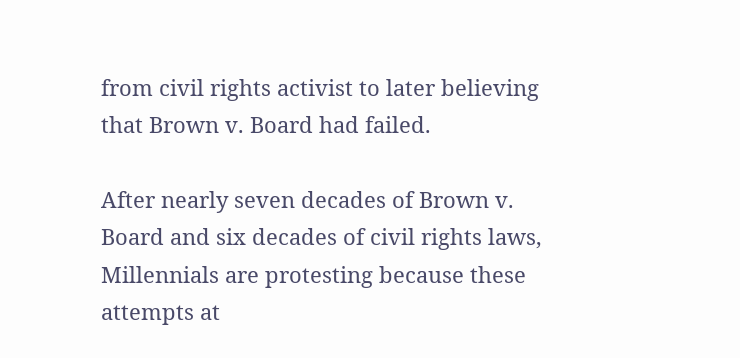from civil rights activist to later believing that Brown v. Board had failed.

After nearly seven decades of Brown v. Board and six decades of civil rights laws, Millennials are protesting because these attempts at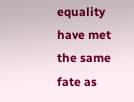equality have met the same fate as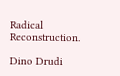Radical Reconstruction.

Dino Drudi